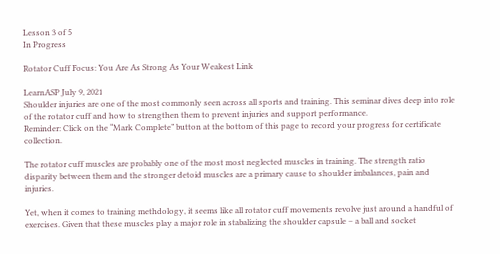Lesson 3 of 5
In Progress

Rotator Cuff Focus: You Are As Strong As Your Weakest Link

LearnASP July 9, 2021
Shoulder injuries are one of the most commonly seen across all sports and training. This seminar dives deep into role of the rotator cuff and how to strengthen them to prevent injuries and support performance.
Reminder: Click on the “Mark Complete” button at the bottom of this page to record your progress for certificate collection.

The rotator cuff muscles are probably one of the most most neglected muscles in training. The strength ratio disparity between them and the stronger detoid muscles are a primary cause to shoulder imbalances, pain and injuries.

Yet, when it comes to training methdology, it seems like all rotator cuff movements revolve just around a handful of exercises. Given that these muscles play a major role in stabalizing the shoulder capsule – a ball and socket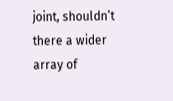joint, shouldn’t there a wider array of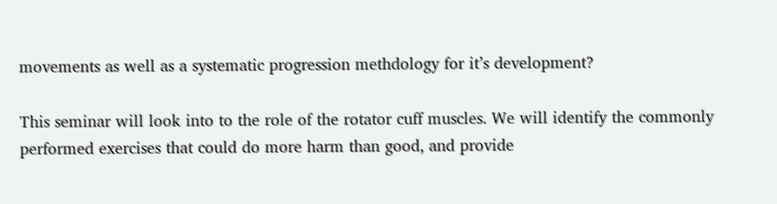movements as well as a systematic progression methdology for it’s development?

This seminar will look into to the role of the rotator cuff muscles. We will identify the commonly performed exercises that could do more harm than good, and provide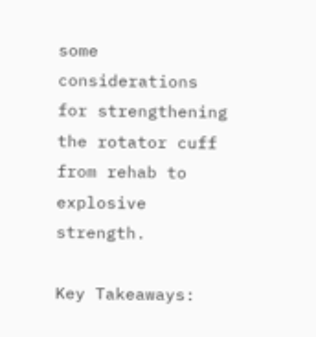some considerations for strengthening the rotator cuff from rehab to explosive strength.

Key Takeaways: